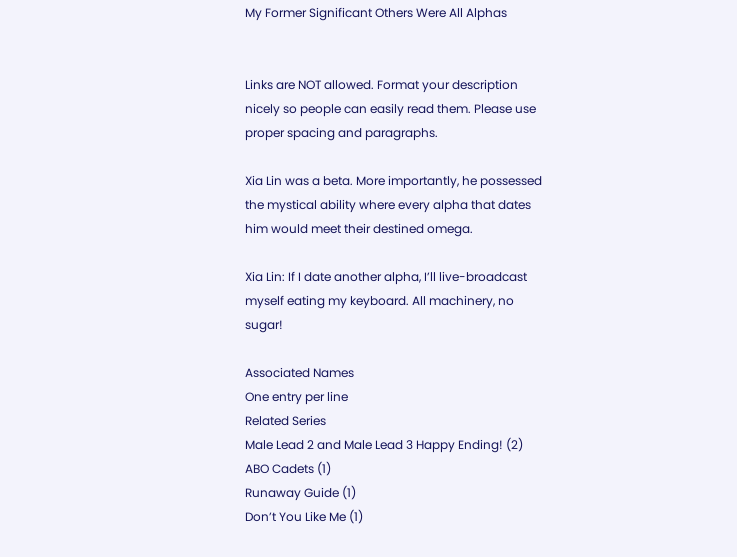My Former Significant Others Were All Alphas


Links are NOT allowed. Format your description nicely so people can easily read them. Please use proper spacing and paragraphs.

Xia Lin was a beta. More importantly, he possessed the mystical ability where every alpha that dates him would meet their destined omega.

Xia Lin: If I date another alpha, I’ll live-broadcast myself eating my keyboard. All machinery, no sugar!

Associated Names
One entry per line
Related Series
Male Lead 2 and Male Lead 3 Happy Ending! (2)
ABO Cadets (1)
Runaway Guide (1)
Don’t You Like Me (1)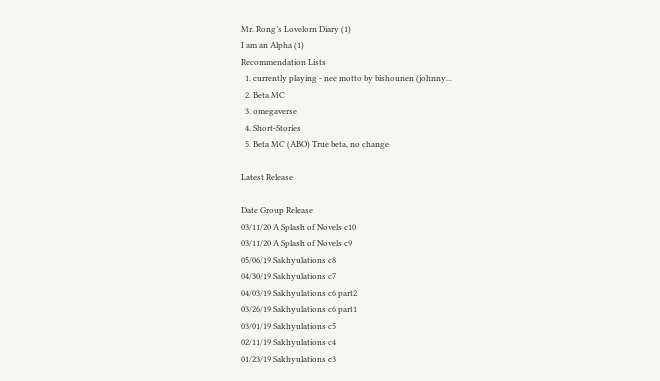Mr. Rong’s Lovelorn Diary (1)
I am an Alpha (1)
Recommendation Lists
  1. currently playing - nee motto by bishounen (johnny...
  2. Beta MC
  3. omegaverse
  4. Short-Stories
  5. Beta MC (ABO) True beta, no change

Latest Release

Date Group Release
03/11/20 A Splash of Novels c10
03/11/20 A Splash of Novels c9
05/06/19 Sakhyulations c8
04/30/19 Sakhyulations c7
04/03/19 Sakhyulations c6 part2
03/26/19 Sakhyulations c6 part1
03/01/19 Sakhyulations c5
02/11/19 Sakhyulations c4
01/23/19 Sakhyulations c3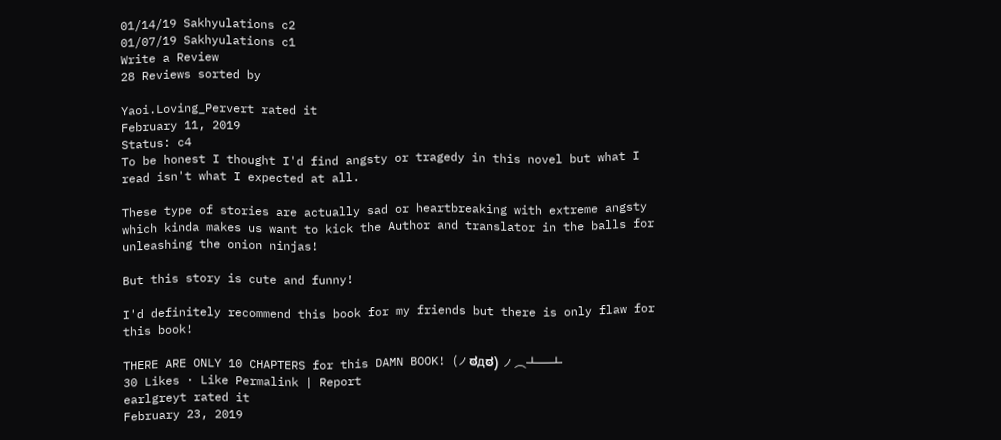01/14/19 Sakhyulations c2
01/07/19 Sakhyulations c1
Write a Review
28 Reviews sorted by

Yaoi.Loving_Pervert rated it
February 11, 2019
Status: c4
To be honest I thought I'd find angsty or tragedy in this novel but what I read isn't what I expected at all.

These type of stories are actually sad or heartbreaking with extreme angsty which kinda makes us want to kick the Author and translator in the balls for unleashing the onion ninjas!

But this story is cute and funny!

I'd definitely recommend this book for my friends but there is only flaw for this book!

THERE ARE ONLY 10 CHAPTERS for this DAMN BOOK! (ノಠдಠ) ノ︵┻━┻
30 Likes · Like Permalink | Report
earlgreyt rated it
February 23, 2019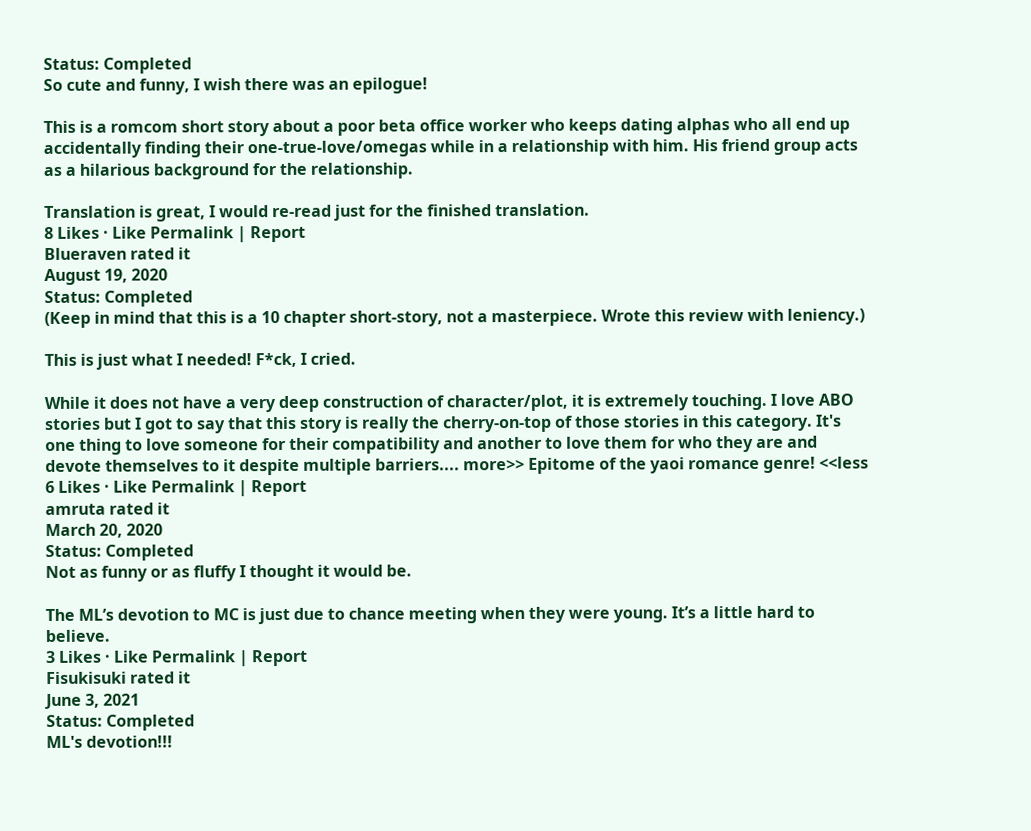Status: Completed
So cute and funny, I wish there was an epilogue!

This is a romcom short story about a poor beta office worker who keeps dating alphas who all end up accidentally finding their one-true-love/omegas while in a relationship with him. His friend group acts as a hilarious background for the relationship.

Translation is great, I would re-read just for the finished translation.
8 Likes · Like Permalink | Report
Blueraven rated it
August 19, 2020
Status: Completed
(Keep in mind that this is a 10 chapter short-story, not a masterpiece. Wrote this review with leniency.)

This is just what I needed! F*ck, I cried.

While it does not have a very deep construction of character/plot, it is extremely touching. I love ABO stories but I got to say that this story is really the cherry-on-top of those stories in this category. It's one thing to love someone for their compatibility and another to love them for who they are and devote themselves to it despite multiple barriers.... more>> Epitome of the yaoi romance genre! <<less
6 Likes · Like Permalink | Report
amruta rated it
March 20, 2020
Status: Completed
Not as funny or as fluffy I thought it would be.

The ML’s devotion to MC is just due to chance meeting when they were young. It’s a little hard to believe.
3 Likes · Like Permalink | Report
Fisukisuki rated it
June 3, 2021
Status: Completed
ML's devotion!!!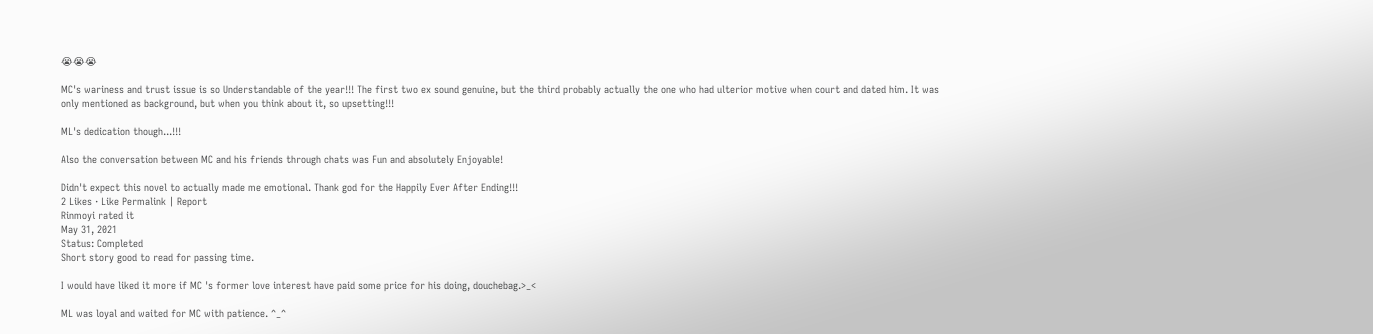😭😭😭

MC's wariness and trust issue is so Understandable of the year!!! The first two ex sound genuine, but the third probably actually the one who had ulterior motive when court and dated him. It was only mentioned as background, but when you think about it, so upsetting!!!

ML's dedication though...!!!

Also the conversation between MC and his friends through chats was Fun and absolutely Enjoyable!

Didn't expect this novel to actually made me emotional. Thank god for the Happily Ever After Ending!!!
2 Likes · Like Permalink | Report
Rinmoyi rated it
May 31, 2021
Status: Completed
Short story good to read for passing time.

I would have liked it more if MC 's former love interest have paid some price for his doing, douchebag.>_<

ML was loyal and waited for MC with patience. ^_^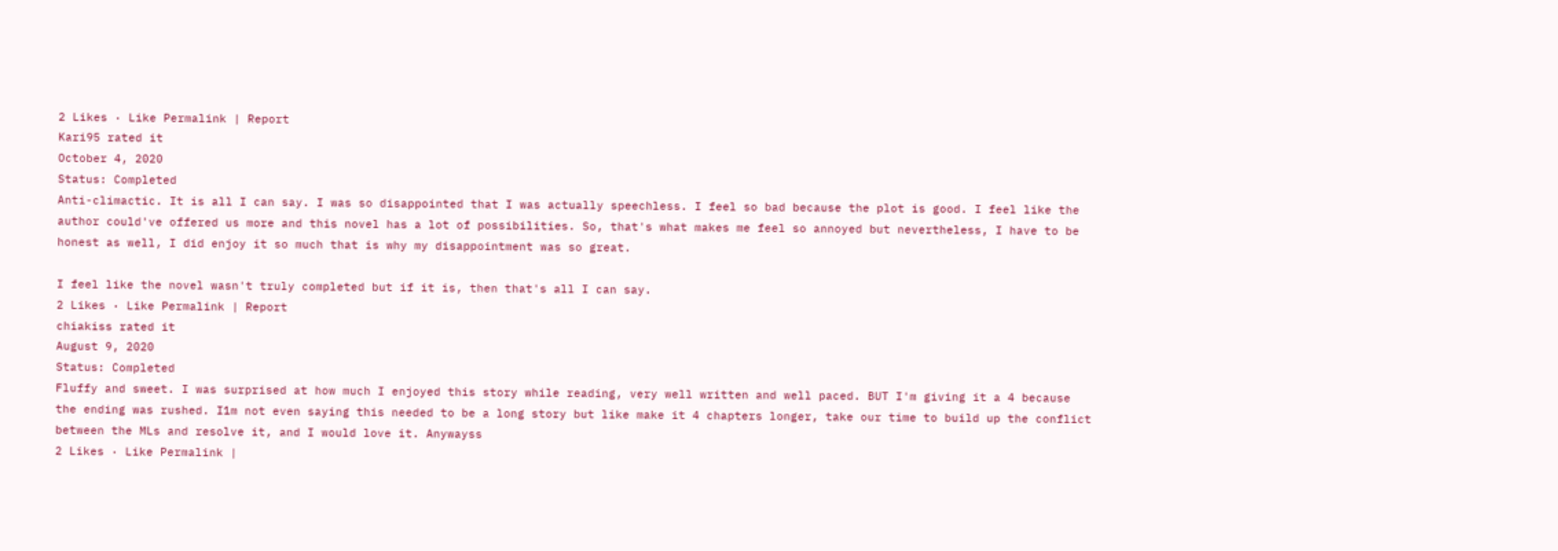2 Likes · Like Permalink | Report
Kari95 rated it
October 4, 2020
Status: Completed
Anti-climactic. It is all I can say. I was so disappointed that I was actually speechless. I feel so bad because the plot is good. I feel like the author could've offered us more and this novel has a lot of possibilities. So, that's what makes me feel so annoyed but nevertheless, I have to be honest as well, I did enjoy it so much that is why my disappointment was so great.

I feel like the novel wasn't truly completed but if it is, then that's all I can say.
2 Likes · Like Permalink | Report
chiakiss rated it
August 9, 2020
Status: Completed
Fluffy and sweet. I was surprised at how much I enjoyed this story while reading, very well written and well paced. BUT I'm giving it a 4 because the ending was rushed. I1m not even saying this needed to be a long story but like make it 4 chapters longer, take our time to build up the conflict between the MLs and resolve it, and I would love it. Anywayss
2 Likes · Like Permalink |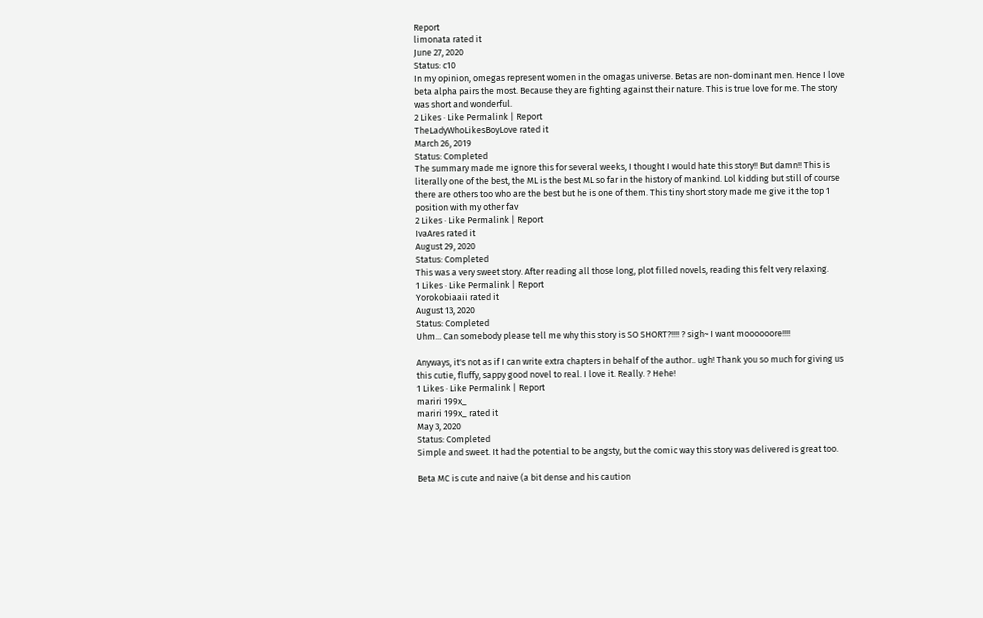Report
limonata rated it
June 27, 2020
Status: c10
In my opinion, omegas represent women in the omagas universe. Betas are non-dominant men. Hence I love beta alpha pairs the most. Because they are fighting against their nature. This is true love for me. The story was short and wonderful.
2 Likes · Like Permalink | Report
TheLadyWhoLikesBoyLove rated it
March 26, 2019
Status: Completed
The summary made me ignore this for several weeks, I thought I would hate this story!! But damn!! This is literally one of the best, the ML is the best ML so far in the history of mankind. Lol kidding but still of course there are others too who are the best but he is one of them. This tiny short story made me give it the top 1 position with my other fav
2 Likes · Like Permalink | Report
IvaAres rated it
August 29, 2020
Status: Completed
This was a very sweet story. After reading all those long, plot filled novels, reading this felt very relaxing.
1 Likes · Like Permalink | Report
Yorokobiaaii rated it
August 13, 2020
Status: Completed
Uhm... Can somebody please tell me why this story is SO SHORT?!!!! ? sigh~ I want moooooore!!!!

Anyways, it's not as if I can write extra chapters in behalf of the author.. ugh! Thank you so much for giving us this cutie, fluffy, sappy good novel to real. I love it. Really. ? Hehe!
1 Likes · Like Permalink | Report
mariri 199x_
mariri 199x_ rated it
May 3, 2020
Status: Completed
Simple and sweet. It had the potential to be angsty, but the comic way this story was delivered is great too.

Beta MC is cute and naive (a bit dense and his caution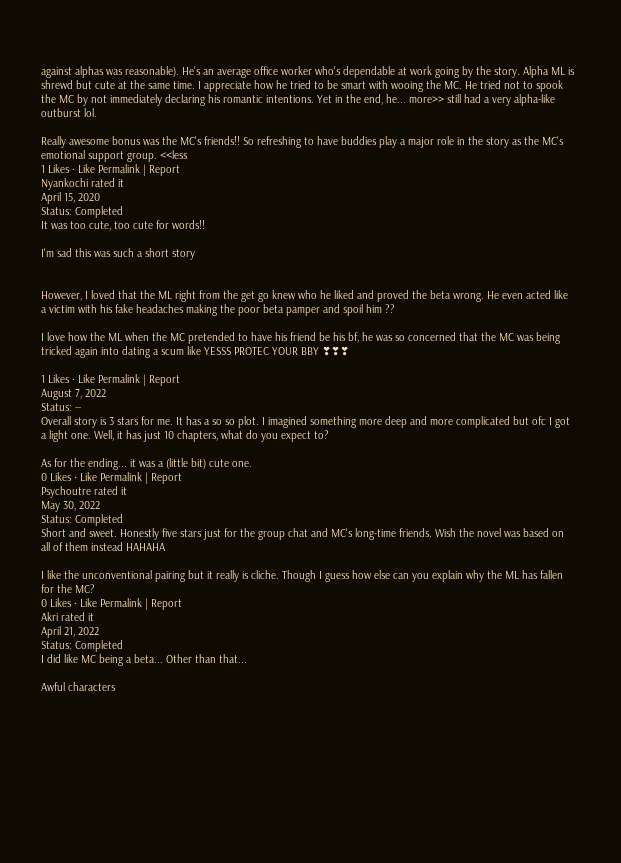against alphas was reasonable). He's an average office worker who's dependable at work going by the story. Alpha ML is shrewd but cute at the same time. I appreciate how he tried to be smart with wooing the MC. He tried not to spook the MC by not immediately declaring his romantic intentions. Yet in the end, he... more>> still had a very alpha-like outburst lol.

Really awesome bonus was the MC's friends!! So refreshing to have buddies play a major role in the story as the MC's emotional support group. <<less
1 Likes · Like Permalink | Report
Nyankochi rated it
April 15, 2020
Status: Completed
It was too cute, too cute for words!!

I'm sad this was such a short story


However, I loved that the ML right from the get go knew who he liked and proved the beta wrong. He even acted like a victim with his fake headaches making the poor beta pamper and spoil him ??

I love how the ML when the MC pretended to have his friend be his bf, he was so concerned that the MC was being tricked again into dating a scum like YESSS PROTEC YOUR BBY ❣❣❣

1 Likes · Like Permalink | Report
August 7, 2022
Status: --
Overall story is 3 stars for me. It has a so so plot. I imagined something more deep and more complicated but ofc I got a light one. Well, it has just 10 chapters, what do you expect to?

As for the ending... it was a (little bit) cute one.
0 Likes · Like Permalink | Report
Psychoutre rated it
May 30, 2022
Status: Completed
Short and sweet. Honestly five stars just for the group chat and MC's long-time friends. Wish the novel was based on all of them instead HAHAHA

I like the unconventional pairing but it really is cliche. Though I guess how else can you explain why the ML has fallen for the MC?
0 Likes · Like Permalink | Report
Akri rated it
April 21, 2022
Status: Completed
I did like MC being a beta... Other than that...

Awful characters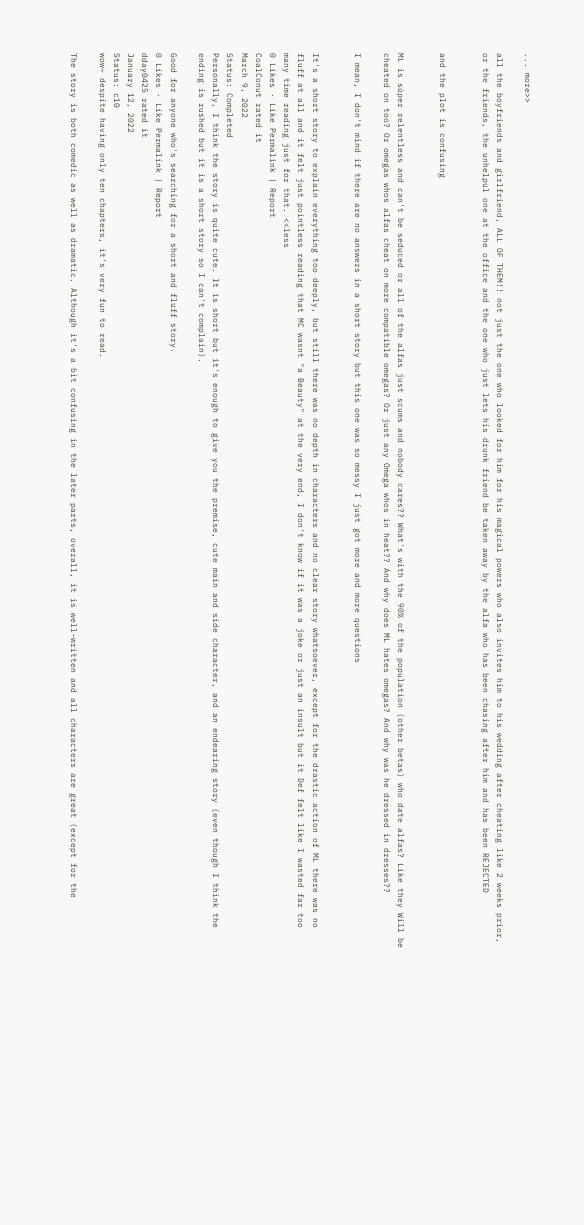... more>>

all the boyfriends and girlfriend, ALL OF THEM!! not just the one who looked for him for his magical powers who also invites him to his wedding after cheating like 2 weeks prior, or the friends, the unhelpul one at the office and the one who just lets his drunk friend be taken away by the alfa who has been chasing after him and has been REJECTED


and the plot is confusing


ML is súper relentless and can't be seduced or all of the alfas just scums and nobody cares?? What's with the 90% of the population (other betas) who date alfas? Like they Will be cheated on too? Or omegas whos alfas cheat on more compatible omegas? Or just any Omega whos in heat?? And why does ML hates omegas? And why was he dressed in dresses??

I mean, I don't mind if there are no answers in a short story but this one was so messy I just got more and more questions


It's a short story to explain everything too deeply, but still there was no depth in characters and no clear story whatsoever, except for the drastic action of ML there was no fluff at all and it felt just pointless reading that MC wasnt "a Beauty" at the very end, I don't know if it was a joke or just an insult but it Def felt like I wasted far too many time reading just for that. <<less
0 Likes · Like Permalink | Report
CoalConut rated it
March 9, 2022
Status: Completed
Personally, I think the story is quite cute. It is short but it's enough to give you the premise, cute main and side character, and an endearing story (even though I think the ending is rushed but it is a short story so I can't complain).

Good for anyone who's searching for a short and fluff story.
0 Likes · Like Permalink | Report
dday0425 rated it
January 12, 2022
Status: c10
wow~ despite having only ten chapters, it's very fun to read.

The story is both comedic as well as dramatic. Although it's a bit confusing in the later parts, overall, it is well-written and all characters are great (except for the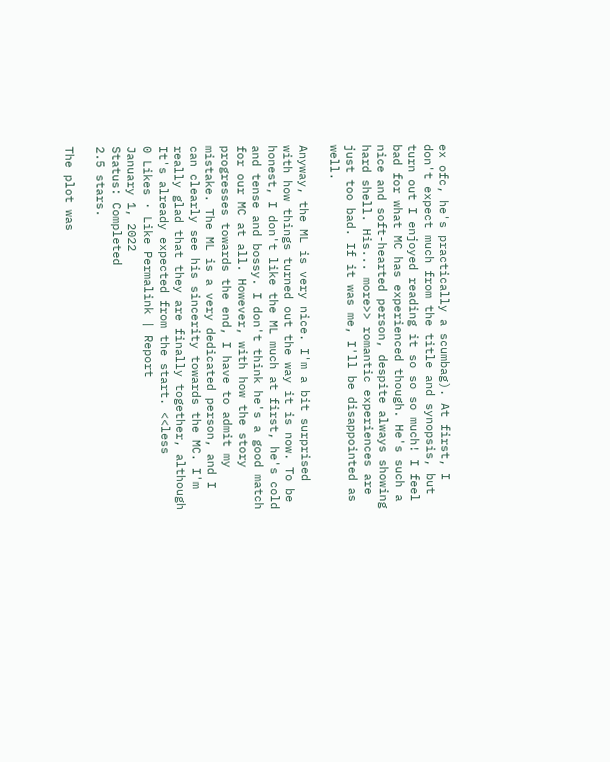ex ofc, he's practically a scumbag). At first, I don't expect much from the title and synopsis, but turn out I enjoyed reading it so so so much! I feel bad for what MC has experienced though. He's such a nice and soft-hearted person, despite always showing hard shell. His... more>> romantic experiences are just too bad. If it was me, I'll be disappointed as well.

Anyway, the ML is very nice. I'm a bit surprised with how things turned out the way it is now. To be honest, I don't like the ML much at first, he's cold and tense and bossy. I don't think he's a good match for our MC at all. However, with how the story progresses towards the end, I have to admit my mistake. The ML is a very dedicated person, and I can clearly see his sincerity towards the MC. I'm really glad that they are finally together, although It's already expected from the start. <<less
0 Likes · Like Permalink | Report
January 1, 2022
Status: Completed
2.5 stars.

The plot was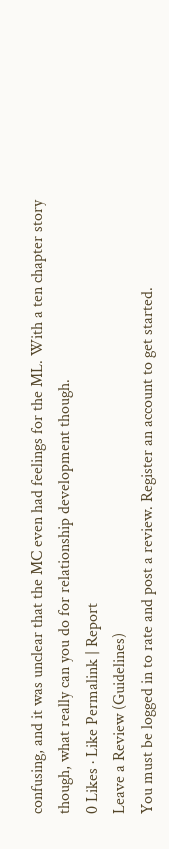confusing, and it was unclear that the MC even had feelings for the ML. With a ten chapter story though, what really can you do for relationship development though.
0 Likes · Like Permalink | Report
Leave a Review (Guidelines)
You must be logged in to rate and post a review. Register an account to get started.